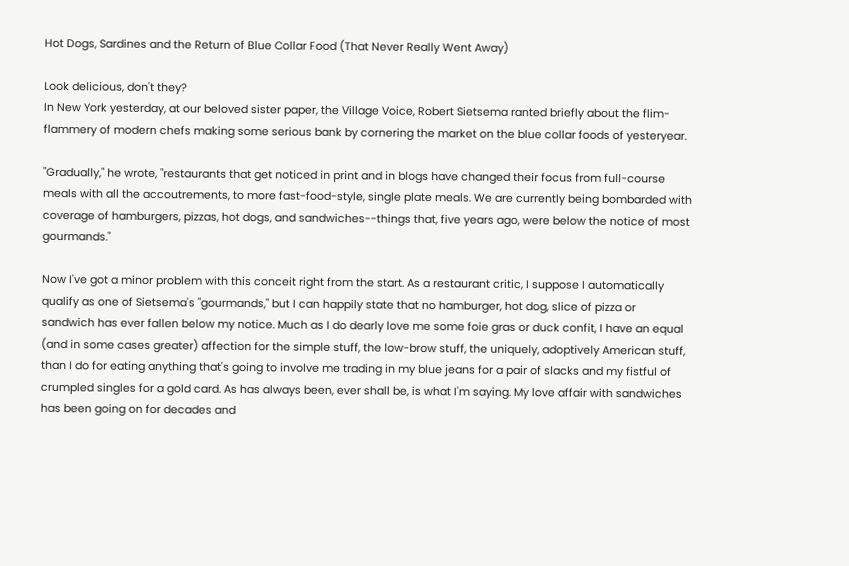Hot Dogs, Sardines and the Return of Blue Collar Food (That Never Really Went Away)

Look delicious, don't they?
In New York yesterday, at our beloved sister paper, the Village Voice, Robert Sietsema ranted briefly about the flim-flammery of modern chefs making some serious bank by cornering the market on the blue collar foods of yesteryear.

"Gradually," he wrote, "restaurants that get noticed in print and in blogs have changed their focus from full-course meals with all the accoutrements, to more fast-food-style, single plate meals. We are currently being bombarded with coverage of hamburgers, pizzas, hot dogs, and sandwiches--things that, five years ago, were below the notice of most gourmands."

Now I've got a minor problem with this conceit right from the start. As a restaurant critic, I suppose I automatically qualify as one of Sietsema's "gourmands," but I can happily state that no hamburger, hot dog, slice of pizza or sandwich has ever fallen below my notice. Much as I do dearly love me some foie gras or duck confit, I have an equal (and in some cases greater) affection for the simple stuff, the low-brow stuff, the uniquely, adoptively American stuff, than I do for eating anything that's going to involve me trading in my blue jeans for a pair of slacks and my fistful of crumpled singles for a gold card. As has always been, ever shall be, is what I'm saying. My love affair with sandwiches has been going on for decades and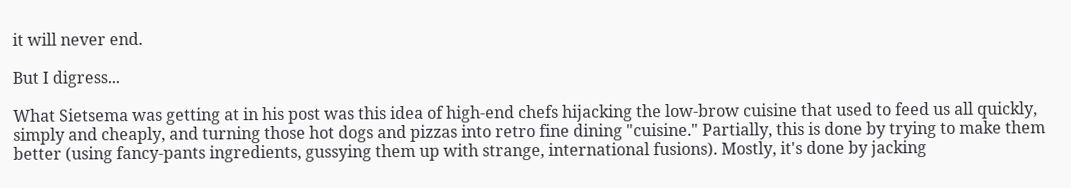it will never end.

But I digress...

What Sietsema was getting at in his post was this idea of high-end chefs hijacking the low-brow cuisine that used to feed us all quickly, simply and cheaply, and turning those hot dogs and pizzas into retro fine dining "cuisine." Partially, this is done by trying to make them better (using fancy-pants ingredients, gussying them up with strange, international fusions). Mostly, it's done by jacking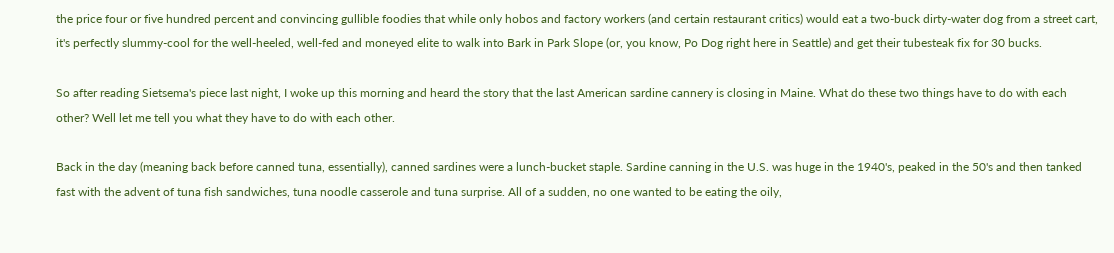the price four or five hundred percent and convincing gullible foodies that while only hobos and factory workers (and certain restaurant critics) would eat a two-buck dirty-water dog from a street cart, it's perfectly slummy-cool for the well-heeled, well-fed and moneyed elite to walk into Bark in Park Slope (or, you know, Po Dog right here in Seattle) and get their tubesteak fix for 30 bucks.

So after reading Sietsema's piece last night, I woke up this morning and heard the story that the last American sardine cannery is closing in Maine. What do these two things have to do with each other? Well let me tell you what they have to do with each other.

Back in the day (meaning back before canned tuna, essentially), canned sardines were a lunch-bucket staple. Sardine canning in the U.S. was huge in the 1940's, peaked in the 50's and then tanked fast with the advent of tuna fish sandwiches, tuna noodle casserole and tuna surprise. All of a sudden, no one wanted to be eating the oily,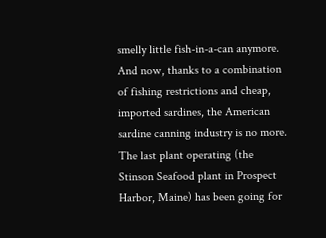smelly little fish-in-a-can anymore. And now, thanks to a combination of fishing restrictions and cheap, imported sardines, the American sardine canning industry is no more. The last plant operating (the Stinson Seafood plant in Prospect Harbor, Maine) has been going for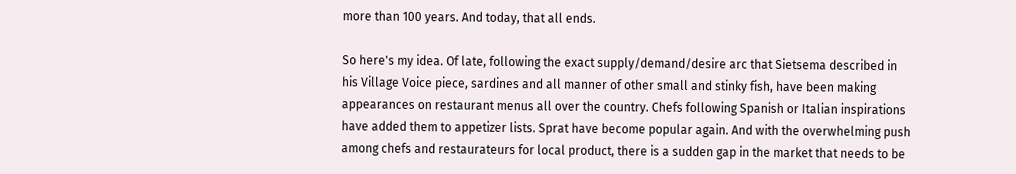more than 100 years. And today, that all ends.

So here's my idea. Of late, following the exact supply/demand/desire arc that Sietsema described in his Village Voice piece, sardines and all manner of other small and stinky fish, have been making appearances on restaurant menus all over the country. Chefs following Spanish or Italian inspirations have added them to appetizer lists. Sprat have become popular again. And with the overwhelming push among chefs and restaurateurs for local product, there is a sudden gap in the market that needs to be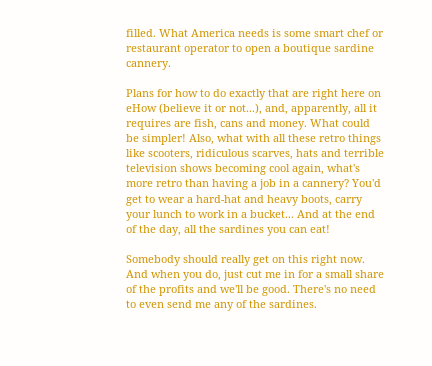filled. What America needs is some smart chef or restaurant operator to open a boutique sardine cannery.

Plans for how to do exactly that are right here on eHow (believe it or not...), and, apparently, all it requires are fish, cans and money. What could be simpler! Also, what with all these retro things like scooters, ridiculous scarves, hats and terrible television shows becoming cool again, what's more retro than having a job in a cannery? You'd get to wear a hard-hat and heavy boots, carry your lunch to work in a bucket... And at the end of the day, all the sardines you can eat!

Somebody should really get on this right now. And when you do, just cut me in for a small share of the profits and we'll be good. There's no need to even send me any of the sardines.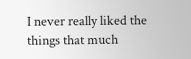I never really liked the things that much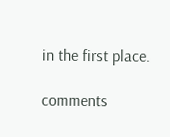in the first place.

comments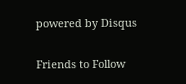powered by Disqus

Friends to Follow